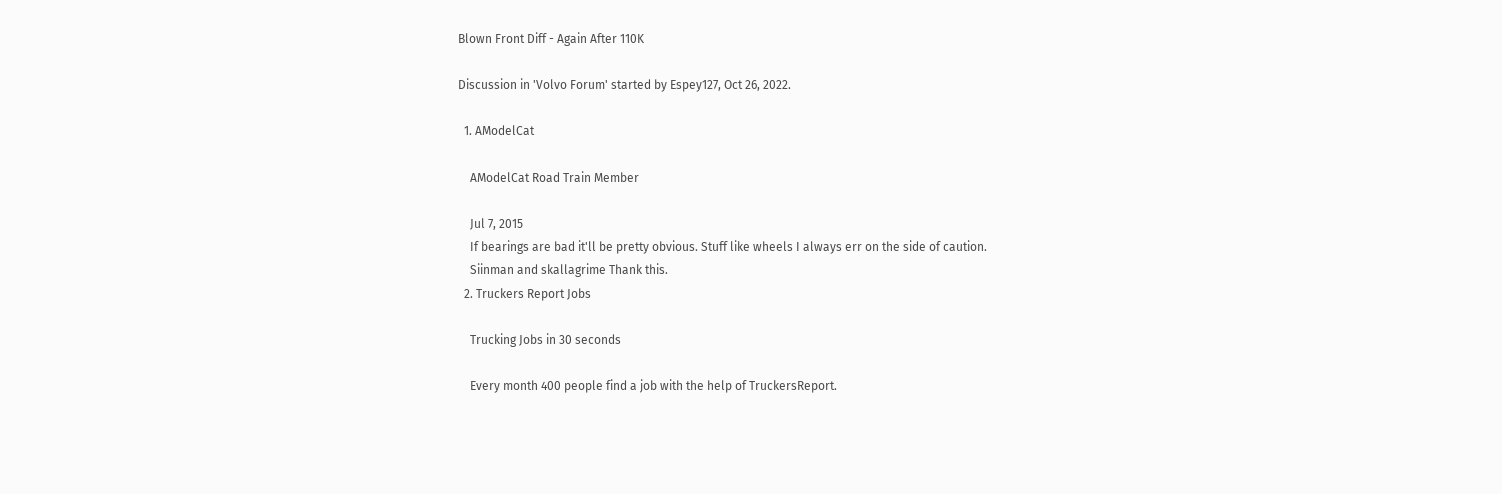Blown Front Diff - Again After 110K

Discussion in 'Volvo Forum' started by Espey127, Oct 26, 2022.

  1. AModelCat

    AModelCat Road Train Member

    Jul 7, 2015
    If bearings are bad it'll be pretty obvious. Stuff like wheels I always err on the side of caution.
    Siinman and skallagrime Thank this.
  2. Truckers Report Jobs

    Trucking Jobs in 30 seconds

    Every month 400 people find a job with the help of TruckersReport.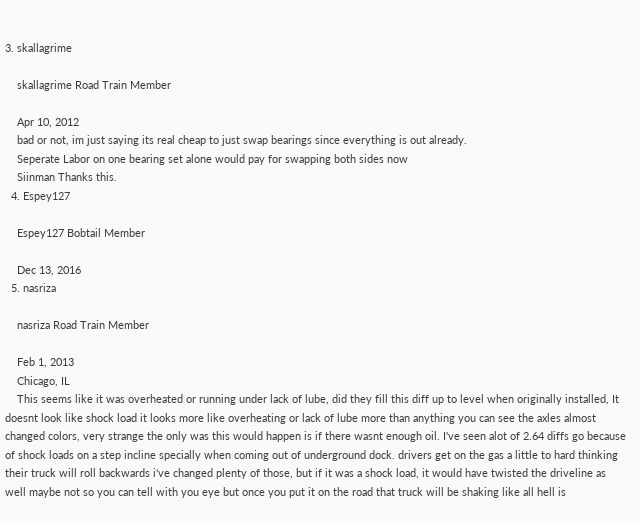3. skallagrime

    skallagrime Road Train Member

    Apr 10, 2012
    bad or not, im just saying its real cheap to just swap bearings since everything is out already.
    Seperate Labor on one bearing set alone would pay for swapping both sides now
    Siinman Thanks this.
  4. Espey127

    Espey127 Bobtail Member

    Dec 13, 2016
  5. nasriza

    nasriza Road Train Member

    Feb 1, 2013
    Chicago, IL
    This seems like it was overheated or running under lack of lube, did they fill this diff up to level when originally installed, It doesnt look like shock load it looks more like overheating or lack of lube more than anything you can see the axles almost changed colors, very strange the only was this would happen is if there wasnt enough oil. I've seen alot of 2.64 diffs go because of shock loads on a step incline specially when coming out of underground dock. drivers get on the gas a little to hard thinking their truck will roll backwards i've changed plenty of those, but if it was a shock load, it would have twisted the driveline as well maybe not so you can tell with you eye but once you put it on the road that truck will be shaking like all hell is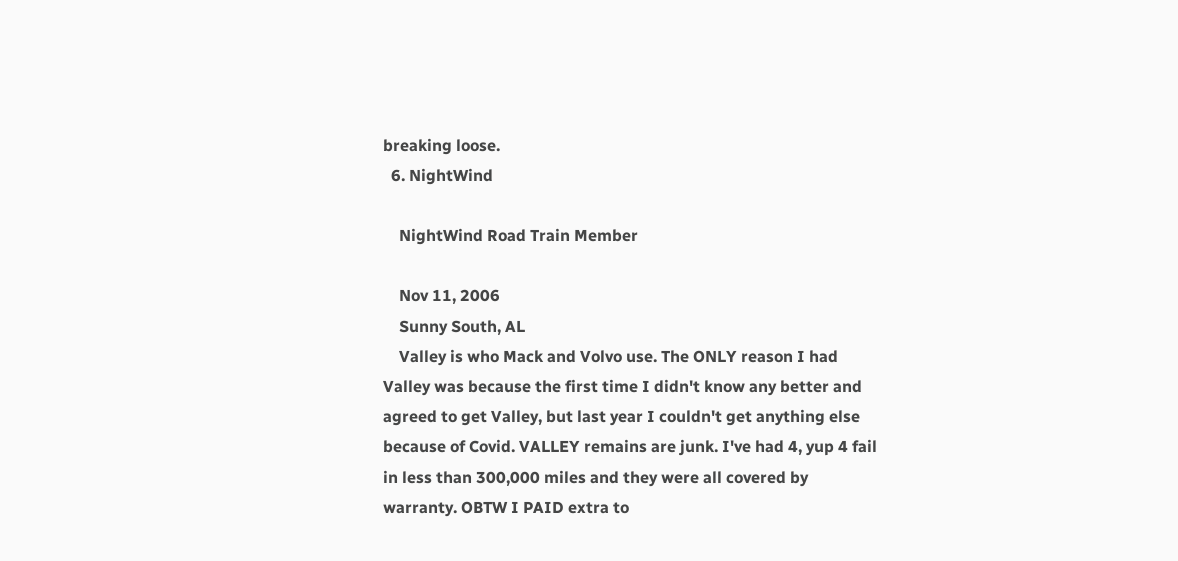breaking loose.
  6. NightWind

    NightWind Road Train Member

    Nov 11, 2006
    Sunny South, AL
    Valley is who Mack and Volvo use. The ONLY reason I had Valley was because the first time I didn't know any better and agreed to get Valley, but last year I couldn't get anything else because of Covid. VALLEY remains are junk. I've had 4, yup 4 fail in less than 300,000 miles and they were all covered by warranty. OBTW I PAID extra to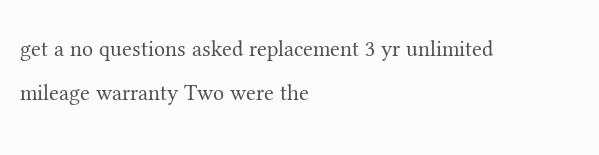get a no questions asked replacement 3 yr unlimited mileage warranty Two were the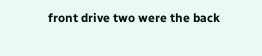front drive two were the back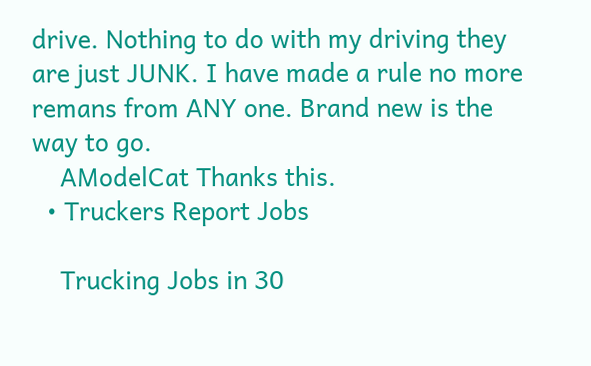drive. Nothing to do with my driving they are just JUNK. I have made a rule no more remans from ANY one. Brand new is the way to go.
    AModelCat Thanks this.
  • Truckers Report Jobs

    Trucking Jobs in 30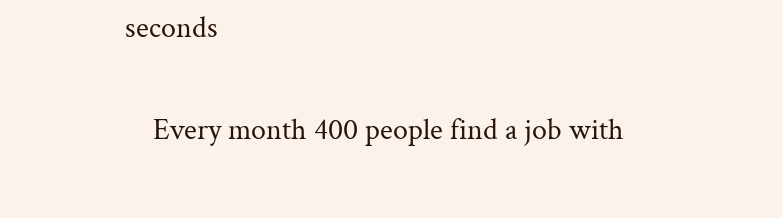seconds

    Every month 400 people find a job with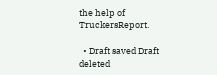the help of TruckersReport.

  • Draft saved Draft deleted